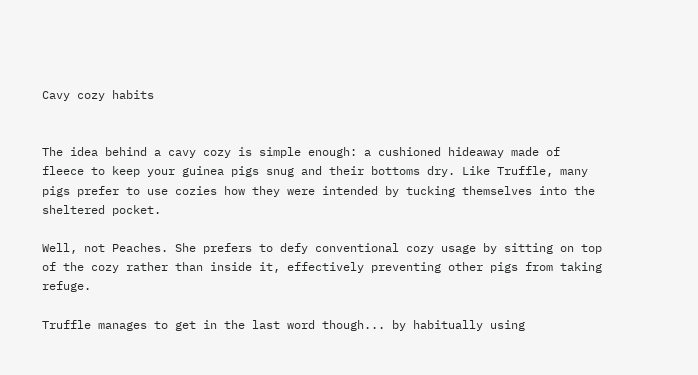Cavy cozy habits


The idea behind a cavy cozy is simple enough: a cushioned hideaway made of fleece to keep your guinea pigs snug and their bottoms dry. Like Truffle, many pigs prefer to use cozies how they were intended by tucking themselves into the sheltered pocket.

Well, not Peaches. She prefers to defy conventional cozy usage by sitting on top of the cozy rather than inside it, effectively preventing other pigs from taking refuge.

Truffle manages to get in the last word though... by habitually using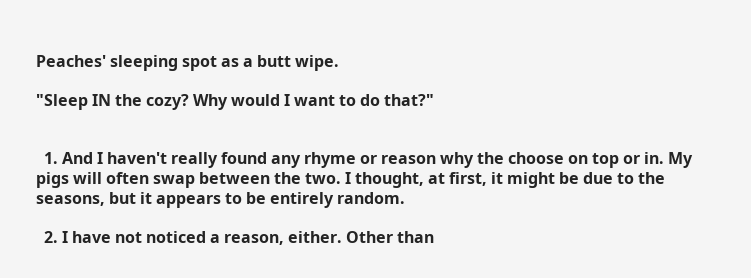Peaches' sleeping spot as a butt wipe.

"Sleep IN the cozy? Why would I want to do that?"


  1. And I haven't really found any rhyme or reason why the choose on top or in. My pigs will often swap between the two. I thought, at first, it might be due to the seasons, but it appears to be entirely random.

  2. I have not noticed a reason, either. Other than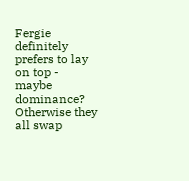Fergie definitely prefers to lay on top - maybe dominance? Otherwise they all swap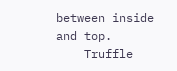between inside and top.
    Truffle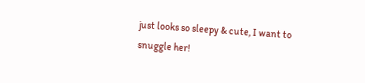just looks so sleepy & cute, I want to snuggle her!